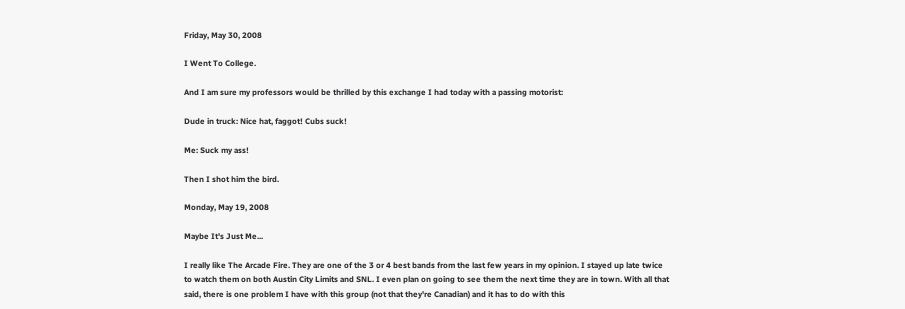Friday, May 30, 2008

I Went To College.

And I am sure my professors would be thrilled by this exchange I had today with a passing motorist:

Dude in truck: Nice hat, faggot! Cubs suck!

Me: Suck my ass!

Then I shot him the bird.

Monday, May 19, 2008

Maybe It's Just Me...

I really like The Arcade Fire. They are one of the 3 or 4 best bands from the last few years in my opinion. I stayed up late twice to watch them on both Austin City Limits and SNL. I even plan on going to see them the next time they are in town. With all that said, there is one problem I have with this group (not that they're Canadian) and it has to do with this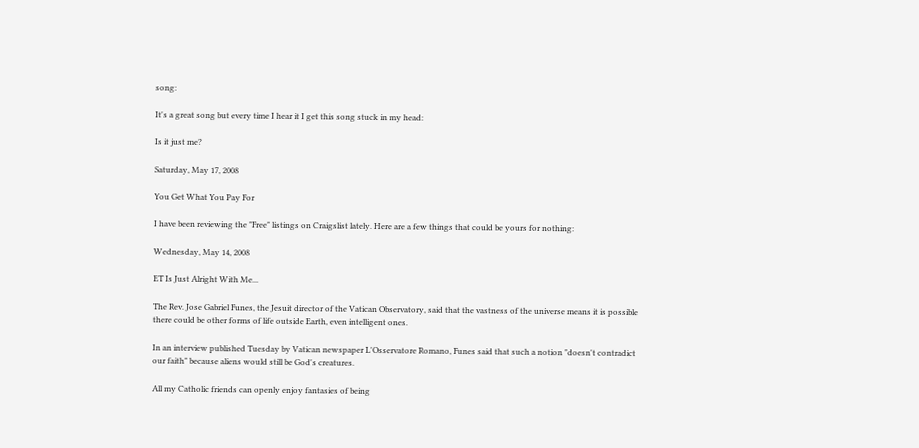song:

It's a great song but every time I hear it I get this song stuck in my head:

Is it just me?

Saturday, May 17, 2008

You Get What You Pay For

I have been reviewing the "Free" listings on Craigslist lately. Here are a few things that could be yours for nothing:

Wednesday, May 14, 2008

ET Is Just Alright With Me...

The Rev. Jose Gabriel Funes, the Jesuit director of the Vatican Observatory, said that the vastness of the universe means it is possible there could be other forms of life outside Earth, even intelligent ones.

In an interview published Tuesday by Vatican newspaper L'Osservatore Romano, Funes said that such a notion "doesn't contradict our faith" because aliens would still be God's creatures.

All my Catholic friends can openly enjoy fantasies of being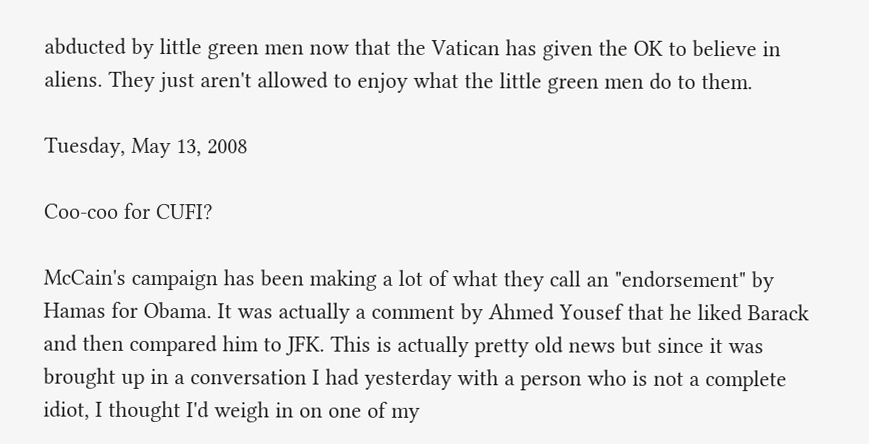abducted by little green men now that the Vatican has given the OK to believe in aliens. They just aren't allowed to enjoy what the little green men do to them.

Tuesday, May 13, 2008

Coo-coo for CUFI?

McCain's campaign has been making a lot of what they call an "endorsement" by Hamas for Obama. It was actually a comment by Ahmed Yousef that he liked Barack and then compared him to JFK. This is actually pretty old news but since it was brought up in a conversation I had yesterday with a person who is not a complete idiot, I thought I'd weigh in on one of my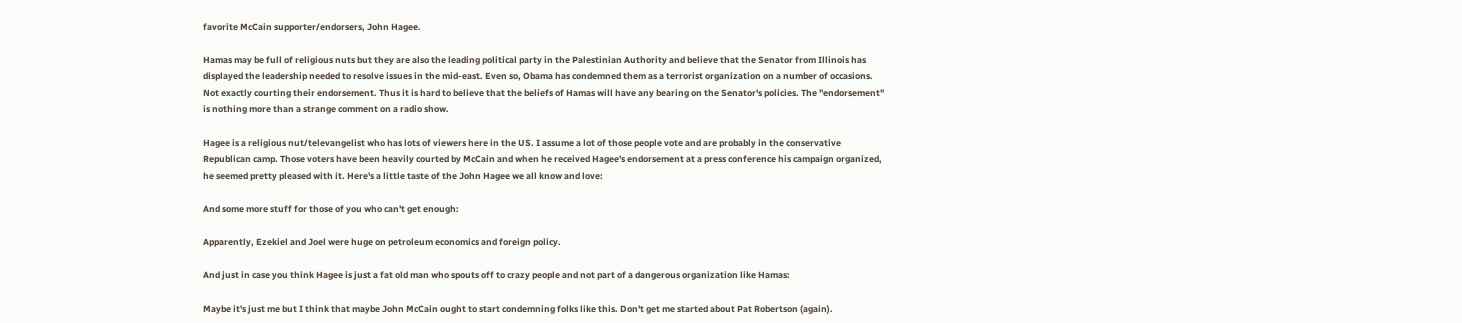favorite McCain supporter/endorsers, John Hagee.

Hamas may be full of religious nuts but they are also the leading political party in the Palestinian Authority and believe that the Senator from Illinois has displayed the leadership needed to resolve issues in the mid-east. Even so, Obama has condemned them as a terrorist organization on a number of occasions. Not exactly courting their endorsement. Thus it is hard to believe that the beliefs of Hamas will have any bearing on the Senator's policies. The "endorsement" is nothing more than a strange comment on a radio show.

Hagee is a religious nut/televangelist who has lots of viewers here in the US. I assume a lot of those people vote and are probably in the conservative Republican camp. Those voters have been heavily courted by McCain and when he received Hagee's endorsement at a press conference his campaign organized, he seemed pretty pleased with it. Here's a little taste of the John Hagee we all know and love:

And some more stuff for those of you who can't get enough:

Apparently, Ezekiel and Joel were huge on petroleum economics and foreign policy.

And just in case you think Hagee is just a fat old man who spouts off to crazy people and not part of a dangerous organization like Hamas:

Maybe it's just me but I think that maybe John McCain ought to start condemning folks like this. Don't get me started about Pat Robertson (again).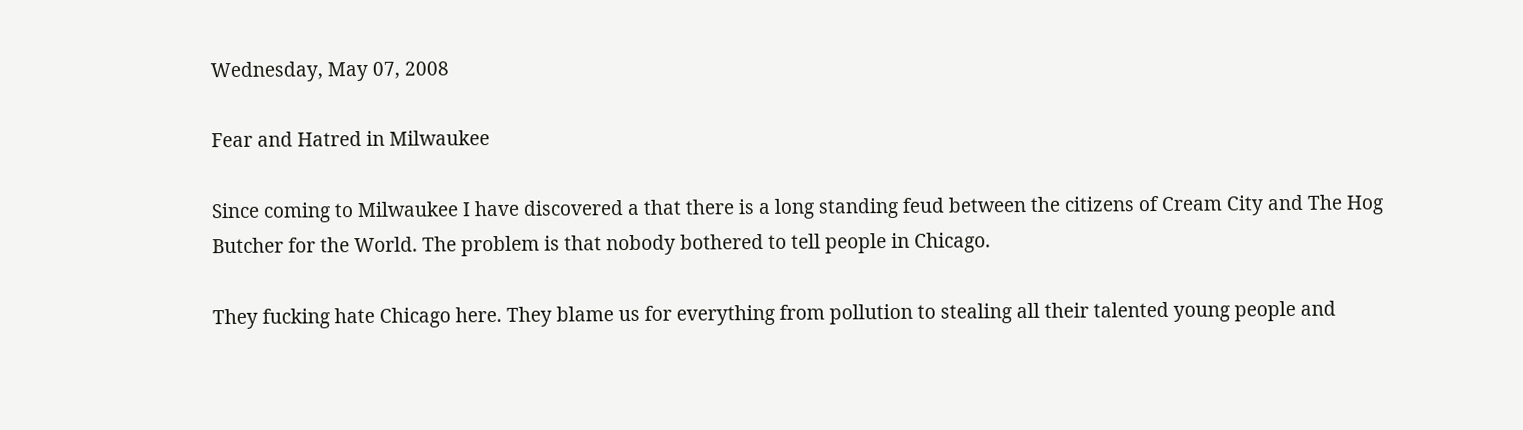Wednesday, May 07, 2008

Fear and Hatred in Milwaukee

Since coming to Milwaukee I have discovered a that there is a long standing feud between the citizens of Cream City and The Hog Butcher for the World. The problem is that nobody bothered to tell people in Chicago.

They fucking hate Chicago here. They blame us for everything from pollution to stealing all their talented young people and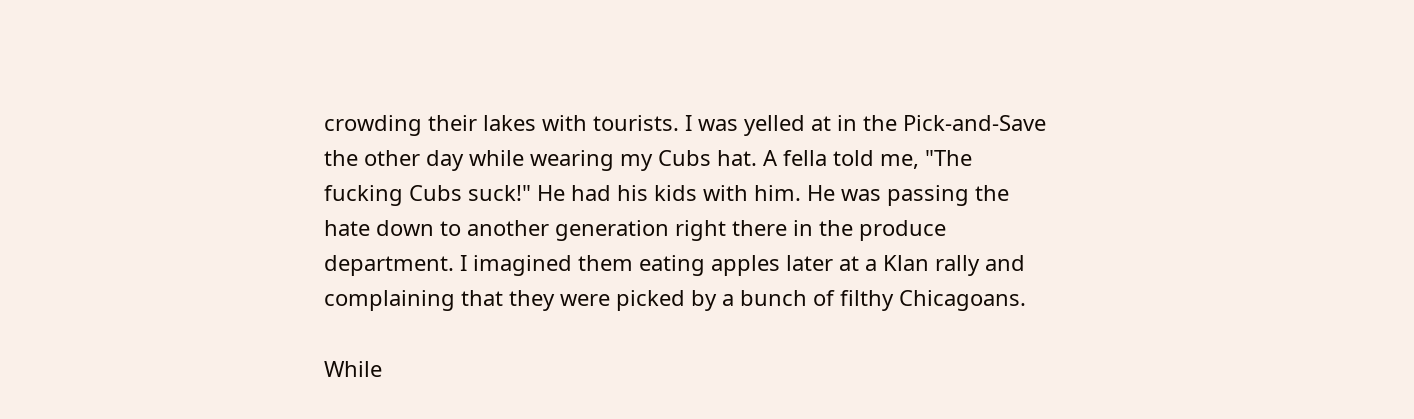crowding their lakes with tourists. I was yelled at in the Pick-and-Save the other day while wearing my Cubs hat. A fella told me, "The fucking Cubs suck!" He had his kids with him. He was passing the hate down to another generation right there in the produce department. I imagined them eating apples later at a Klan rally and complaining that they were picked by a bunch of filthy Chicagoans.

While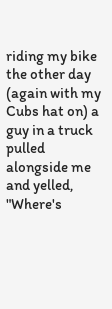riding my bike the other day (again with my Cubs hat on) a guy in a truck pulled alongside me and yelled, "Where's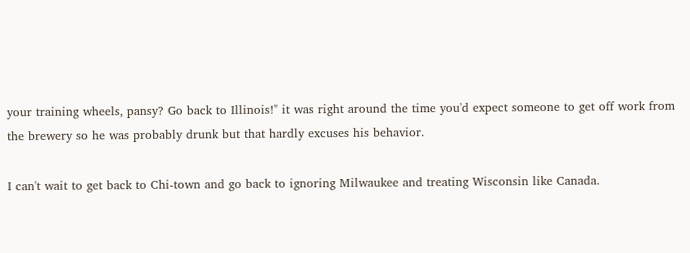your training wheels, pansy? Go back to Illinois!" it was right around the time you'd expect someone to get off work from the brewery so he was probably drunk but that hardly excuses his behavior.

I can't wait to get back to Chi-town and go back to ignoring Milwaukee and treating Wisconsin like Canada.